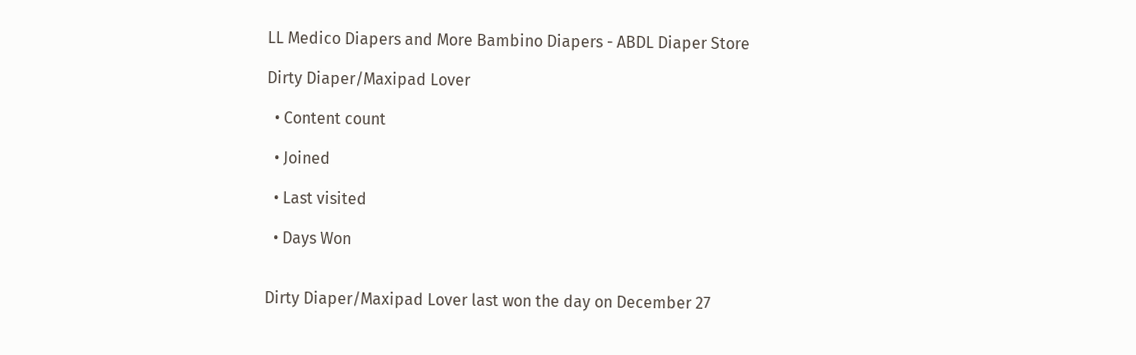LL Medico Diapers and More Bambino Diapers - ABDL Diaper Store

Dirty Diaper/Maxipad Lover

  • Content count

  • Joined

  • Last visited

  • Days Won


Dirty Diaper/Maxipad Lover last won the day on December 27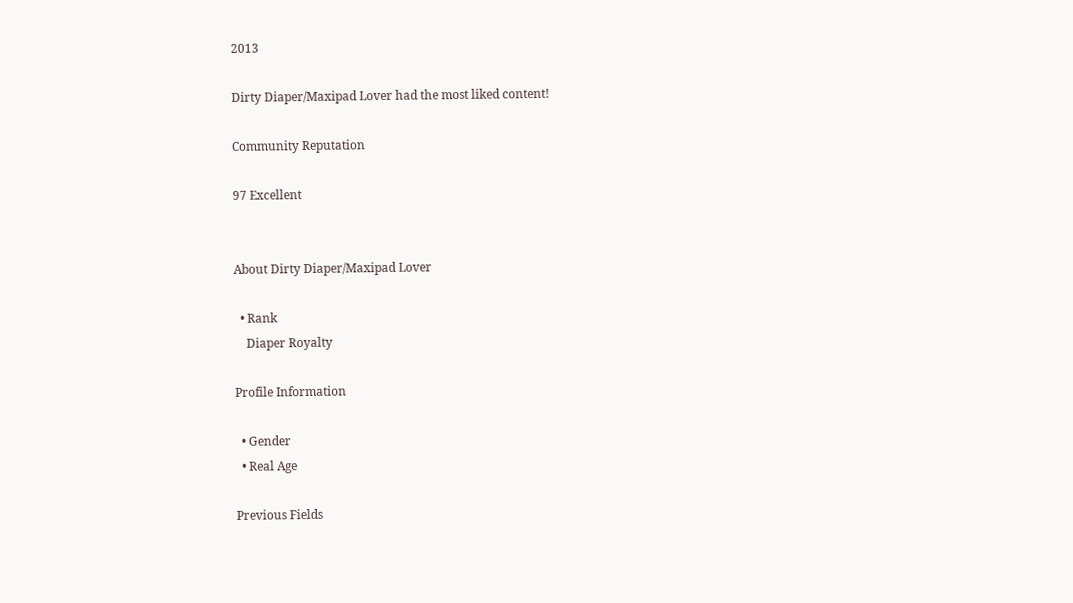2013

Dirty Diaper/Maxipad Lover had the most liked content!

Community Reputation

97 Excellent


About Dirty Diaper/Maxipad Lover

  • Rank
    Diaper Royalty

Profile Information

  • Gender
  • Real Age

Previous Fields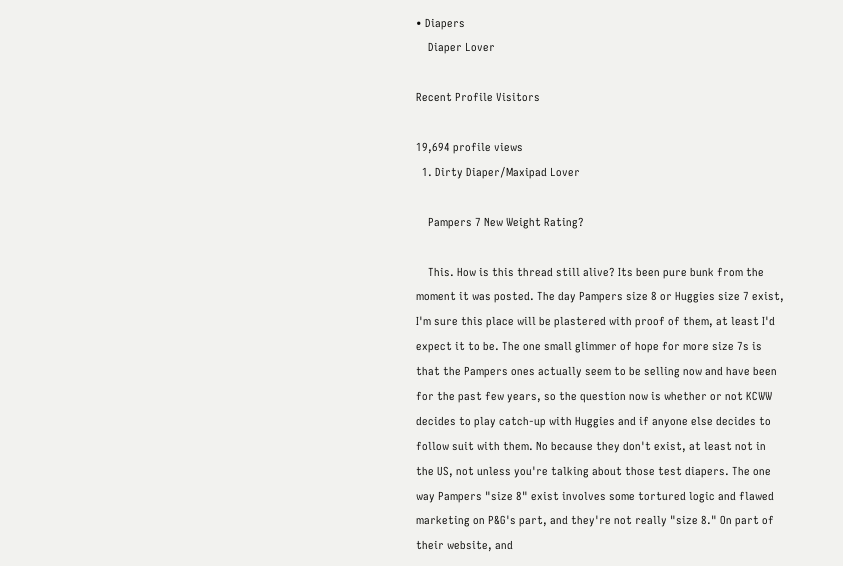• Diapers
    Diaper Lover

Recent Profile Visitors

19,694 profile views
  1. Dirty Diaper/Maxipad Lover

    Pampers 7 New Weight Rating?

    This. How is this thread still alive? Its been pure bunk from the moment it was posted. The day Pampers size 8 or Huggies size 7 exist, I'm sure this place will be plastered with proof of them, at least I'd expect it to be. The one small glimmer of hope for more size 7s is that the Pampers ones actually seem to be selling now and have been for the past few years, so the question now is whether or not KCWW decides to play catch-up with Huggies and if anyone else decides to follow suit with them. No because they don't exist, at least not in the US, not unless you're talking about those test diapers. The one way Pampers "size 8" exist involves some tortured logic and flawed marketing on P&G's part, and they're not really "size 8." On part of their website, and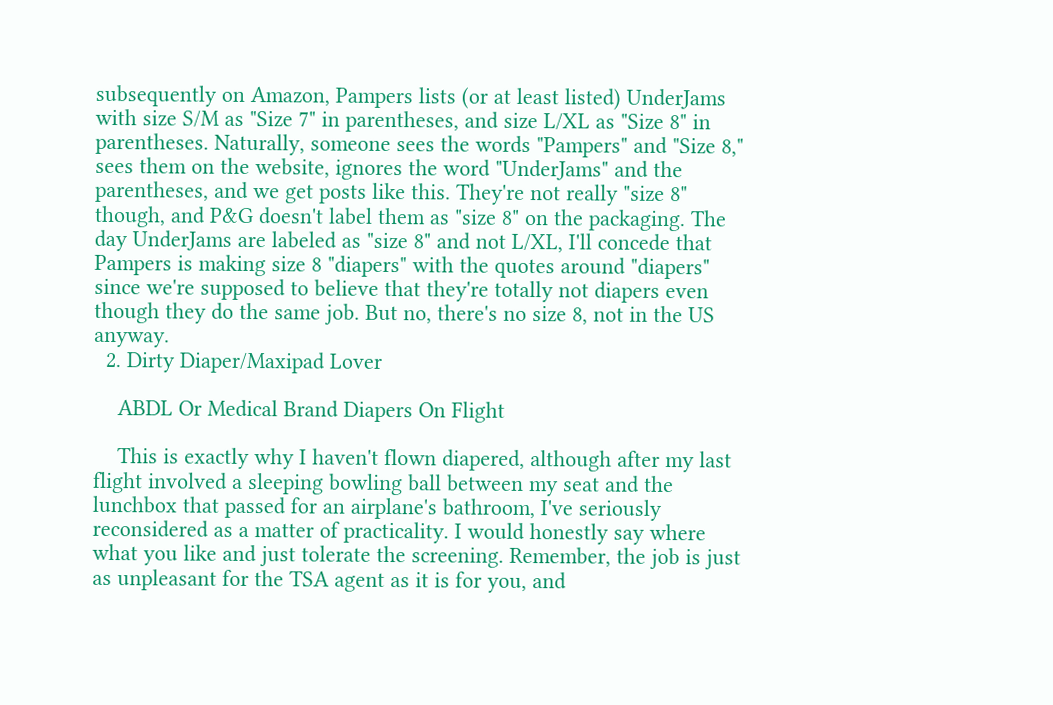subsequently on Amazon, Pampers lists (or at least listed) UnderJams with size S/M as "Size 7" in parentheses, and size L/XL as "Size 8" in parentheses. Naturally, someone sees the words "Pampers" and "Size 8," sees them on the website, ignores the word "UnderJams" and the parentheses, and we get posts like this. They're not really "size 8" though, and P&G doesn't label them as "size 8" on the packaging. The day UnderJams are labeled as "size 8" and not L/XL, I'll concede that Pampers is making size 8 "diapers" with the quotes around "diapers" since we're supposed to believe that they're totally not diapers even though they do the same job. But no, there's no size 8, not in the US anyway.
  2. Dirty Diaper/Maxipad Lover

    ABDL Or Medical Brand Diapers On Flight

    This is exactly why I haven't flown diapered, although after my last flight involved a sleeping bowling ball between my seat and the lunchbox that passed for an airplane's bathroom, I've seriously reconsidered as a matter of practicality. I would honestly say where what you like and just tolerate the screening. Remember, the job is just as unpleasant for the TSA agent as it is for you, and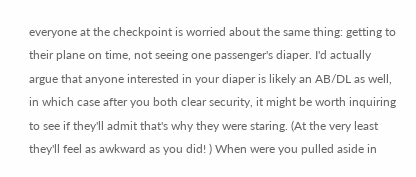everyone at the checkpoint is worried about the same thing: getting to their plane on time, not seeing one passenger's diaper. I'd actually argue that anyone interested in your diaper is likely an AB/DL as well, in which case after you both clear security, it might be worth inquiring to see if they'll admit that's why they were staring. (At the very least they'll feel as awkward as you did! ) When were you pulled aside in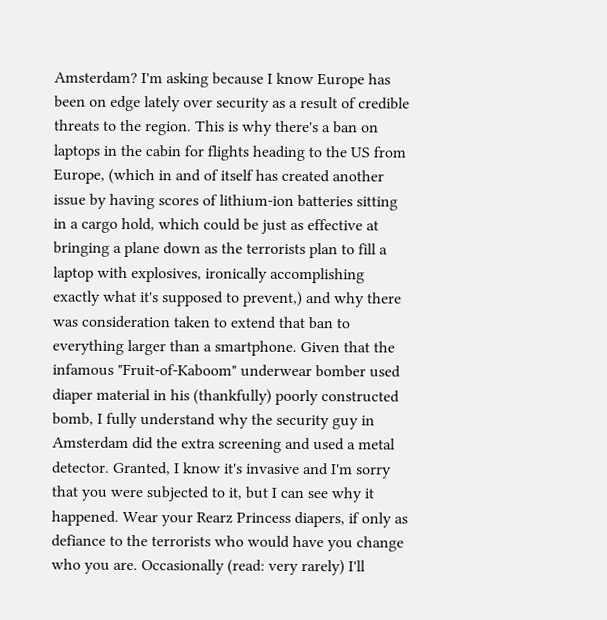Amsterdam? I'm asking because I know Europe has been on edge lately over security as a result of credible threats to the region. This is why there's a ban on laptops in the cabin for flights heading to the US from Europe, (which in and of itself has created another issue by having scores of lithium-ion batteries sitting in a cargo hold, which could be just as effective at bringing a plane down as the terrorists plan to fill a laptop with explosives, ironically accomplishing exactly what it's supposed to prevent,) and why there was consideration taken to extend that ban to everything larger than a smartphone. Given that the infamous "Fruit-of-Kaboom" underwear bomber used diaper material in his (thankfully) poorly constructed bomb, I fully understand why the security guy in Amsterdam did the extra screening and used a metal detector. Granted, I know it's invasive and I'm sorry that you were subjected to it, but I can see why it happened. Wear your Rearz Princess diapers, if only as defiance to the terrorists who would have you change who you are. Occasionally (read: very rarely) I'll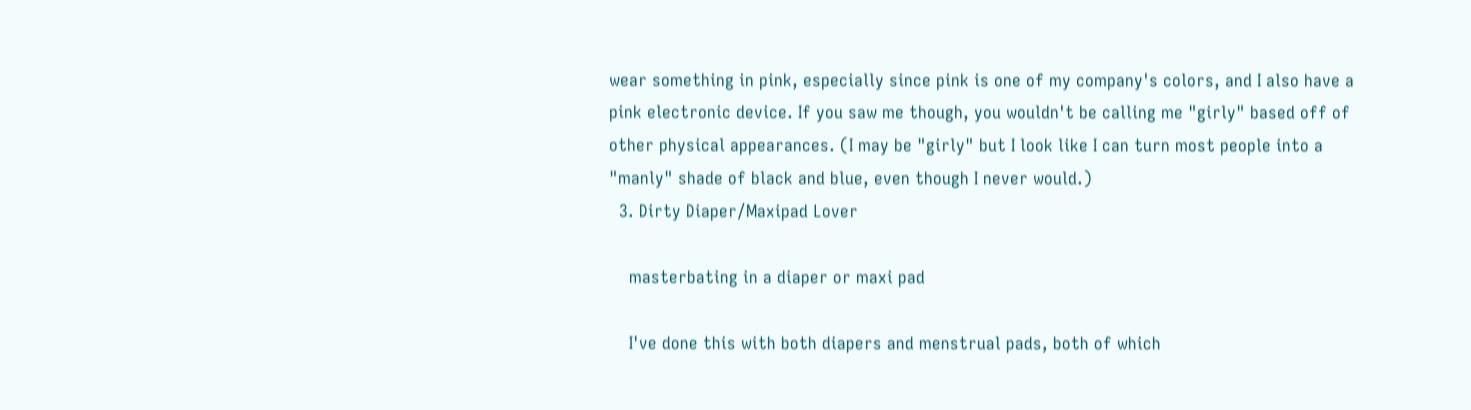wear something in pink, especially since pink is one of my company's colors, and I also have a pink electronic device. If you saw me though, you wouldn't be calling me "girly" based off of other physical appearances. (I may be "girly" but I look like I can turn most people into a "manly" shade of black and blue, even though I never would.)
  3. Dirty Diaper/Maxipad Lover

    masterbating in a diaper or maxi pad

    I've done this with both diapers and menstrual pads, both of which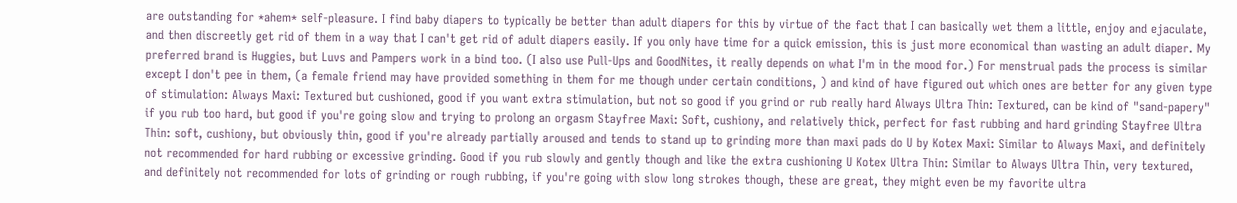are outstanding for *ahem* self-pleasure. I find baby diapers to typically be better than adult diapers for this by virtue of the fact that I can basically wet them a little, enjoy and ejaculate, and then discreetly get rid of them in a way that I can't get rid of adult diapers easily. If you only have time for a quick emission, this is just more economical than wasting an adult diaper. My preferred brand is Huggies, but Luvs and Pampers work in a bind too. (I also use Pull-Ups and GoodNites, it really depends on what I'm in the mood for.) For menstrual pads the process is similar except I don't pee in them, (a female friend may have provided something in them for me though under certain conditions, ) and kind of have figured out which ones are better for any given type of stimulation: Always Maxi: Textured but cushioned, good if you want extra stimulation, but not so good if you grind or rub really hard Always Ultra Thin: Textured, can be kind of "sand-papery" if you rub too hard, but good if you're going slow and trying to prolong an orgasm Stayfree Maxi: Soft, cushiony, and relatively thick, perfect for fast rubbing and hard grinding Stayfree Ultra Thin: soft, cushiony, but obviously thin, good if you're already partially aroused and tends to stand up to grinding more than maxi pads do U by Kotex Maxi: Similar to Always Maxi, and definitely not recommended for hard rubbing or excessive grinding. Good if you rub slowly and gently though and like the extra cushioning U Kotex Ultra Thin: Similar to Always Ultra Thin, very textured, and definitely not recommended for lots of grinding or rough rubbing, if you're going with slow long strokes though, these are great, they might even be my favorite ultra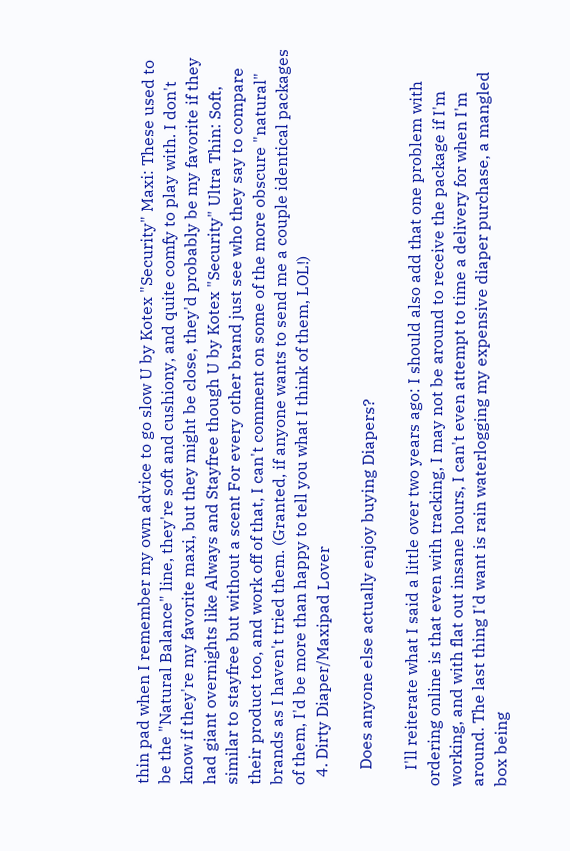thin pad when I remember my own advice to go slow U by Kotex "Security" Maxi: These used to be the "Natural Balance" line, they're soft and cushiony, and quite comfy to play with. I don't know if they're my favorite maxi, but they might be close, they'd probably be my favorite if they had giant overnights like Always and Stayfree though U by Kotex "Security" Ultra Thin: Soft, similar to stayfree but without a scent For every other brand just see who they say to compare their product too, and work off of that, I can't comment on some of the more obscure "natural" brands as I haven't tried them. (Granted, if anyone wants to send me a couple identical packages of them, I'd be more than happy to tell you what I think of them, LOL!)
  4. Dirty Diaper/Maxipad Lover

    Does anyone else actually enjoy buying Diapers?

    I'll reiterate what I said a little over two years ago: I should also add that one problem with ordering online is that even with tracking, I may not be around to receive the package if I'm working, and with flat out insane hours, I can't even attempt to time a delivery for when I'm around. The last thing I'd want is rain waterlogging my expensive diaper purchase, a mangled box being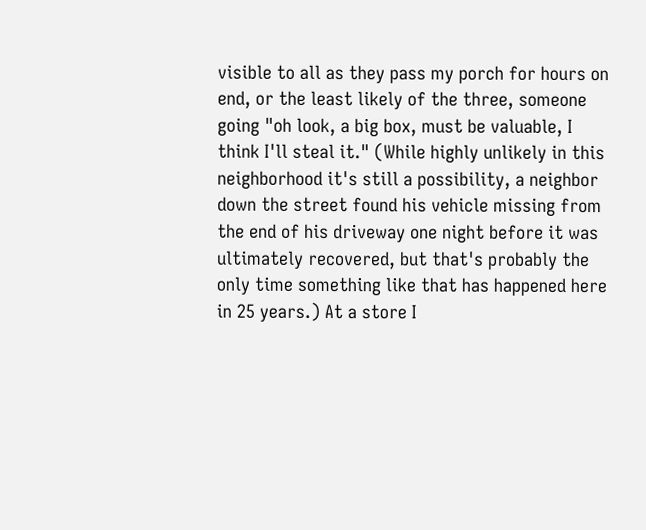visible to all as they pass my porch for hours on end, or the least likely of the three, someone going "oh look, a big box, must be valuable, I think I'll steal it." (While highly unlikely in this neighborhood it's still a possibility, a neighbor down the street found his vehicle missing from the end of his driveway one night before it was ultimately recovered, but that's probably the only time something like that has happened here in 25 years.) At a store I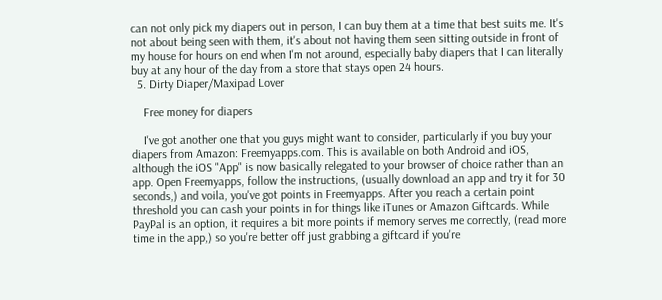can not only pick my diapers out in person, I can buy them at a time that best suits me. It's not about being seen with them, it's about not having them seen sitting outside in front of my house for hours on end when I'm not around, especially baby diapers that I can literally buy at any hour of the day from a store that stays open 24 hours.
  5. Dirty Diaper/Maxipad Lover

    Free money for diapers

    I've got another one that you guys might want to consider, particularly if you buy your diapers from Amazon: Freemyapps.com. This is available on both Android and iOS, although the iOS "App" is now basically relegated to your browser of choice rather than an app. Open Freemyapps, follow the instructions, (usually download an app and try it for 30 seconds,) and voila, you've got points in Freemyapps. After you reach a certain point threshold you can cash your points in for things like iTunes or Amazon Giftcards. While PayPal is an option, it requires a bit more points if memory serves me correctly, (read more time in the app,) so you're better off just grabbing a giftcard if you're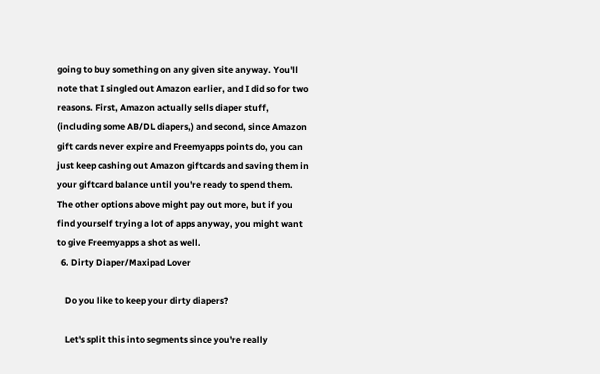going to buy something on any given site anyway. You'll note that I singled out Amazon earlier, and I did so for two reasons. First, Amazon actually sells diaper stuff, (including some AB/DL diapers,) and second, since Amazon gift cards never expire and Freemyapps points do, you can just keep cashing out Amazon giftcards and saving them in your giftcard balance until you're ready to spend them. The other options above might pay out more, but if you find yourself trying a lot of apps anyway, you might want to give Freemyapps a shot as well.
  6. Dirty Diaper/Maxipad Lover

    Do you like to keep your dirty diapers?

    Let's split this into segments since you're really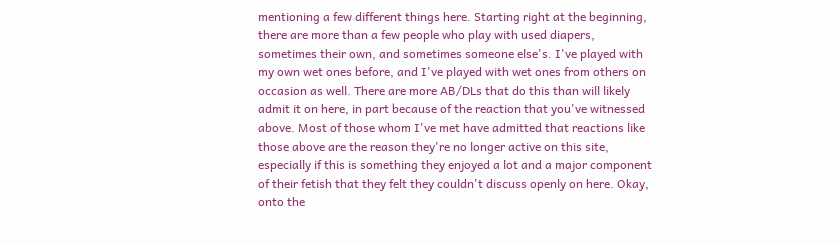mentioning a few different things here. Starting right at the beginning, there are more than a few people who play with used diapers, sometimes their own, and sometimes someone else's. I've played with my own wet ones before, and I've played with wet ones from others on occasion as well. There are more AB/DLs that do this than will likely admit it on here, in part because of the reaction that you've witnessed above. Most of those whom I've met have admitted that reactions like those above are the reason they're no longer active on this site, especially if this is something they enjoyed a lot and a major component of their fetish that they felt they couldn't discuss openly on here. Okay, onto the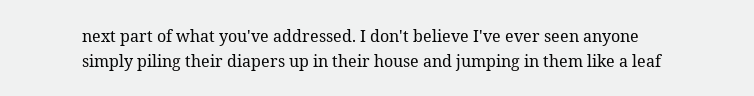next part of what you've addressed. I don't believe I've ever seen anyone simply piling their diapers up in their house and jumping in them like a leaf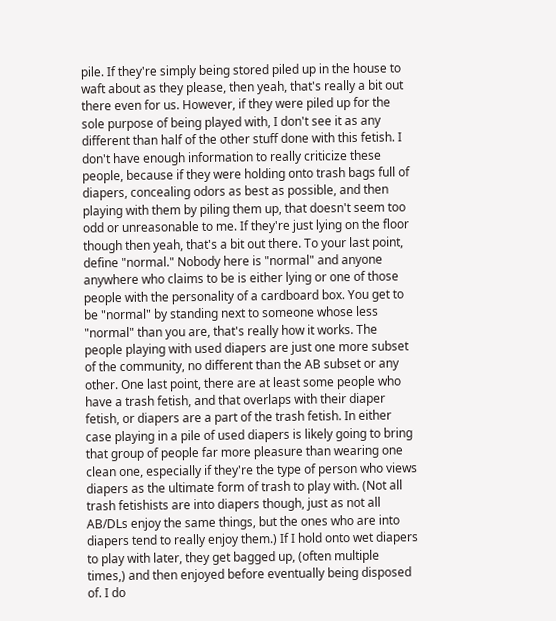pile. If they're simply being stored piled up in the house to waft about as they please, then yeah, that's really a bit out there even for us. However, if they were piled up for the sole purpose of being played with, I don't see it as any different than half of the other stuff done with this fetish. I don't have enough information to really criticize these people, because if they were holding onto trash bags full of diapers, concealing odors as best as possible, and then playing with them by piling them up, that doesn't seem too odd or unreasonable to me. If they're just lying on the floor though then yeah, that's a bit out there. To your last point, define "normal." Nobody here is "normal" and anyone anywhere who claims to be is either lying or one of those people with the personality of a cardboard box. You get to be "normal" by standing next to someone whose less "normal" than you are, that's really how it works. The people playing with used diapers are just one more subset of the community, no different than the AB subset or any other. One last point, there are at least some people who have a trash fetish, and that overlaps with their diaper fetish, or diapers are a part of the trash fetish. In either case playing in a pile of used diapers is likely going to bring that group of people far more pleasure than wearing one clean one, especially if they're the type of person who views diapers as the ultimate form of trash to play with. (Not all trash fetishists are into diapers though, just as not all AB/DLs enjoy the same things, but the ones who are into diapers tend to really enjoy them.) If I hold onto wet diapers to play with later, they get bagged up, (often multiple times,) and then enjoyed before eventually being disposed of. I do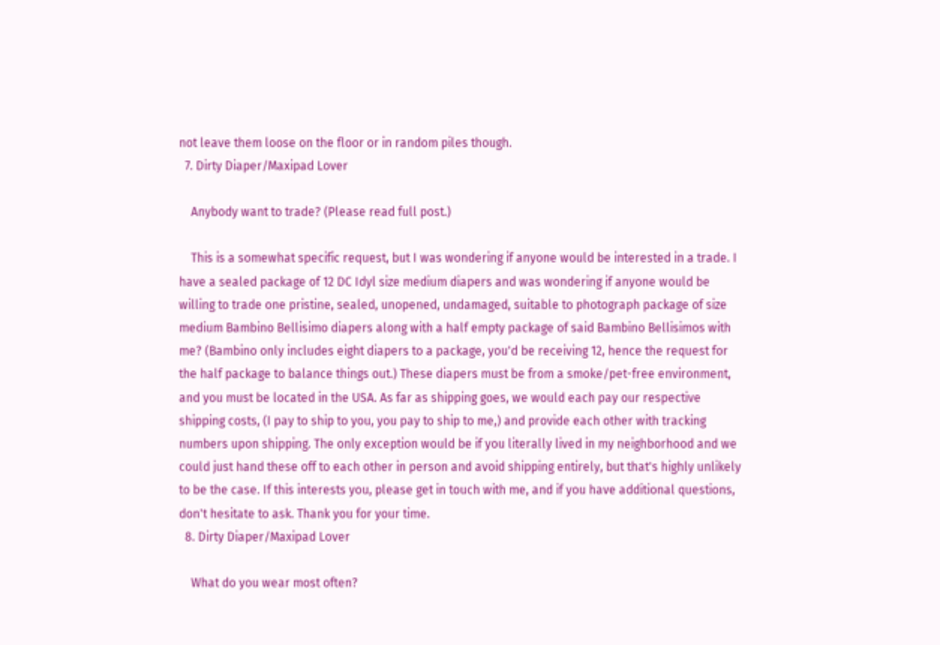not leave them loose on the floor or in random piles though.
  7. Dirty Diaper/Maxipad Lover

    Anybody want to trade? (Please read full post.)

    This is a somewhat specific request, but I was wondering if anyone would be interested in a trade. I have a sealed package of 12 DC Idyl size medium diapers and was wondering if anyone would be willing to trade one pristine, sealed, unopened, undamaged, suitable to photograph package of size medium Bambino Bellisimo diapers along with a half empty package of said Bambino Bellisimos with me? (Bambino only includes eight diapers to a package, you'd be receiving 12, hence the request for the half package to balance things out.) These diapers must be from a smoke/pet-free environment, and you must be located in the USA. As far as shipping goes, we would each pay our respective shipping costs, (I pay to ship to you, you pay to ship to me,) and provide each other with tracking numbers upon shipping. The only exception would be if you literally lived in my neighborhood and we could just hand these off to each other in person and avoid shipping entirely, but that's highly unlikely to be the case. If this interests you, please get in touch with me, and if you have additional questions, don't hesitate to ask. Thank you for your time.
  8. Dirty Diaper/Maxipad Lover

    What do you wear most often?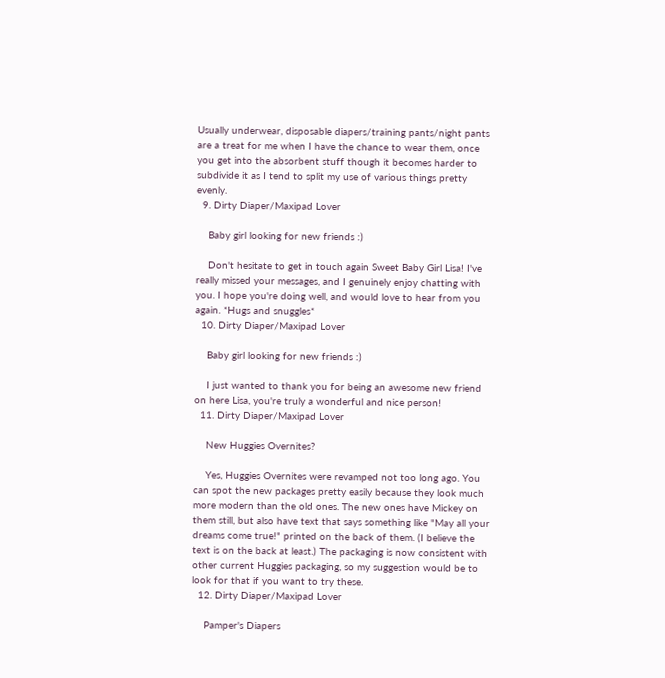Usually underwear, disposable diapers/training pants/night pants are a treat for me when I have the chance to wear them, once you get into the absorbent stuff though it becomes harder to subdivide it as I tend to split my use of various things pretty evenly.
  9. Dirty Diaper/Maxipad Lover

    Baby girl looking for new friends :)

    Don't hesitate to get in touch again Sweet Baby Girl Lisa! I've really missed your messages, and I genuinely enjoy chatting with you. I hope you're doing well, and would love to hear from you again. *Hugs and snuggles*
  10. Dirty Diaper/Maxipad Lover

    Baby girl looking for new friends :)

    I just wanted to thank you for being an awesome new friend on here Lisa, you're truly a wonderful and nice person!
  11. Dirty Diaper/Maxipad Lover

    New Huggies Overnites?

    Yes, Huggies Overnites were revamped not too long ago. You can spot the new packages pretty easily because they look much more modern than the old ones. The new ones have Mickey on them still, but also have text that says something like "May all your dreams come true!" printed on the back of them. (I believe the text is on the back at least.) The packaging is now consistent with other current Huggies packaging, so my suggestion would be to look for that if you want to try these.
  12. Dirty Diaper/Maxipad Lover

    Pamper's Diapers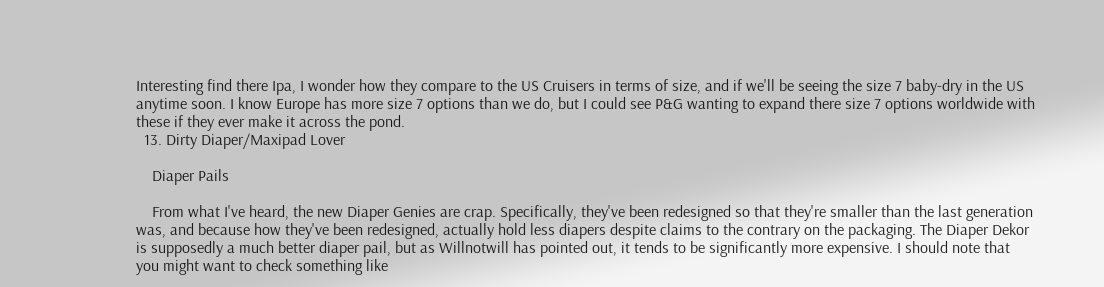Interesting find there Ipa, I wonder how they compare to the US Cruisers in terms of size, and if we'll be seeing the size 7 baby-dry in the US anytime soon. I know Europe has more size 7 options than we do, but I could see P&G wanting to expand there size 7 options worldwide with these if they ever make it across the pond.
  13. Dirty Diaper/Maxipad Lover

    Diaper Pails

    From what I've heard, the new Diaper Genies are crap. Specifically, they've been redesigned so that they're smaller than the last generation was, and because how they've been redesigned, actually hold less diapers despite claims to the contrary on the packaging. The Diaper Dekor is supposedly a much better diaper pail, but as Willnotwill has pointed out, it tends to be significantly more expensive. I should note that you might want to check something like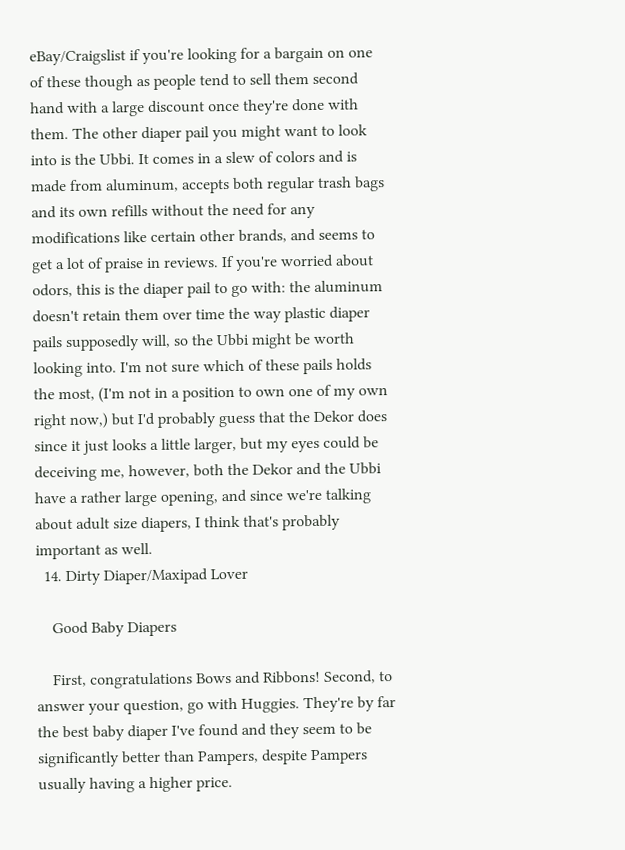eBay/Craigslist if you're looking for a bargain on one of these though as people tend to sell them second hand with a large discount once they're done with them. The other diaper pail you might want to look into is the Ubbi. It comes in a slew of colors and is made from aluminum, accepts both regular trash bags and its own refills without the need for any modifications like certain other brands, and seems to get a lot of praise in reviews. If you're worried about odors, this is the diaper pail to go with: the aluminum doesn't retain them over time the way plastic diaper pails supposedly will, so the Ubbi might be worth looking into. I'm not sure which of these pails holds the most, (I'm not in a position to own one of my own right now,) but I'd probably guess that the Dekor does since it just looks a little larger, but my eyes could be deceiving me, however, both the Dekor and the Ubbi have a rather large opening, and since we're talking about adult size diapers, I think that's probably important as well.
  14. Dirty Diaper/Maxipad Lover

    Good Baby Diapers

    First, congratulations Bows and Ribbons! Second, to answer your question, go with Huggies. They're by far the best baby diaper I've found and they seem to be significantly better than Pampers, despite Pampers usually having a higher price.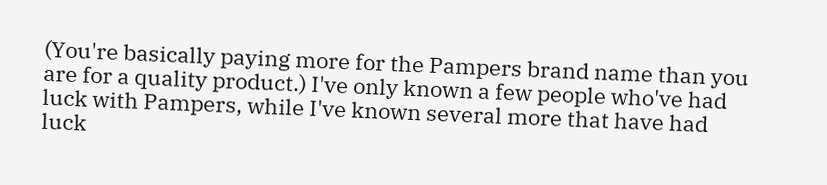(You're basically paying more for the Pampers brand name than you are for a quality product.) I've only known a few people who've had luck with Pampers, while I've known several more that have had luck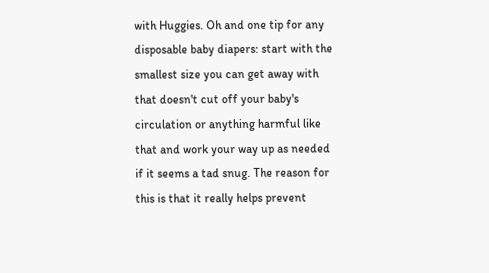with Huggies. Oh and one tip for any disposable baby diapers: start with the smallest size you can get away with that doesn't cut off your baby's circulation or anything harmful like that and work your way up as needed if it seems a tad snug. The reason for this is that it really helps prevent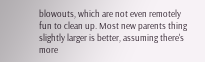blowouts, which are not even remotely fun to clean up. Most new parents thing slightly larger is better, assuming there's more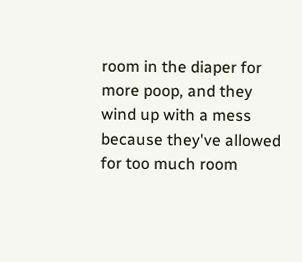room in the diaper for more poop, and they wind up with a mess because they've allowed for too much room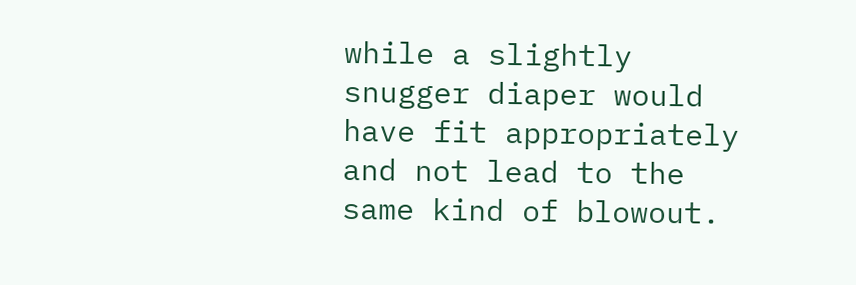while a slightly snugger diaper would have fit appropriately and not lead to the same kind of blowout.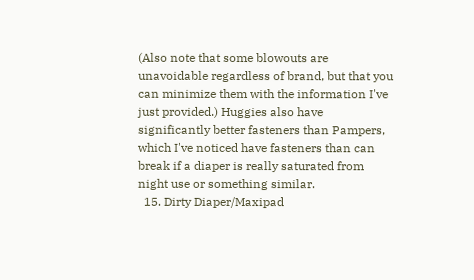(Also note that some blowouts are unavoidable regardless of brand, but that you can minimize them with the information I've just provided.) Huggies also have significantly better fasteners than Pampers, which I've noticed have fasteners than can break if a diaper is really saturated from night use or something similar.
  15. Dirty Diaper/Maxipad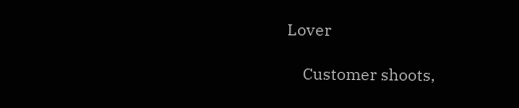Lover

    Customer shoots,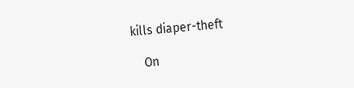kills diaper-theft

    On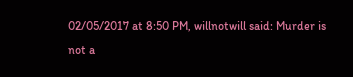02/05/2017 at 8:50 PM, willnotwill said: Murder is not a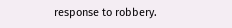response to robbery.